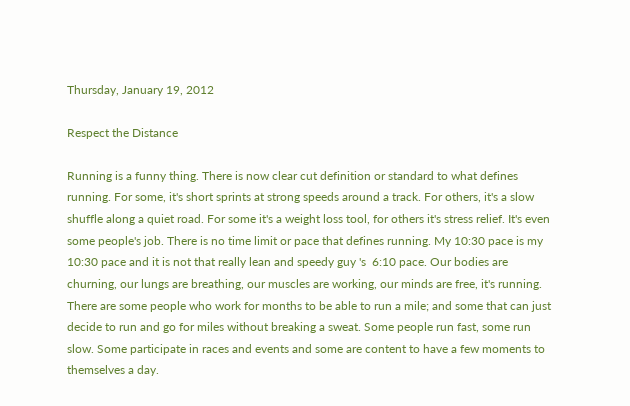Thursday, January 19, 2012

Respect the Distance

Running is a funny thing. There is now clear cut definition or standard to what defines running. For some, it's short sprints at strong speeds around a track. For others, it's a slow shuffle along a quiet road. For some it's a weight loss tool, for others it's stress relief. It's even some people's job. There is no time limit or pace that defines running. My 10:30 pace is my 10:30 pace and it is not that really lean and speedy guy 's  6:10 pace. Our bodies are churning, our lungs are breathing, our muscles are working, our minds are free, it's running.
There are some people who work for months to be able to run a mile; and some that can just decide to run and go for miles without breaking a sweat. Some people run fast, some run slow. Some participate in races and events and some are content to have a few moments to themselves a day.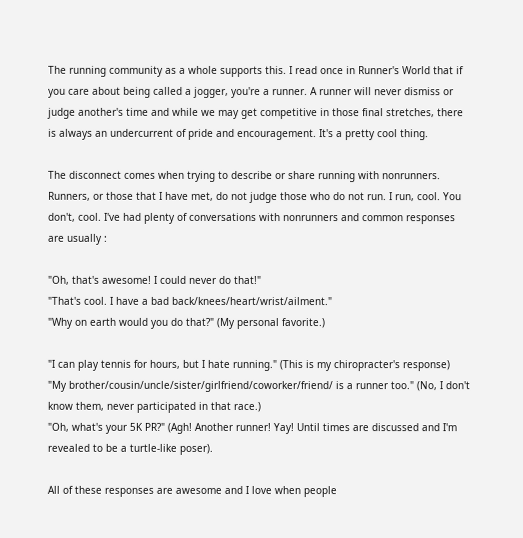The running community as a whole supports this. I read once in Runner's World that if you care about being called a jogger, you're a runner. A runner will never dismiss or judge another's time and while we may get competitive in those final stretches, there is always an undercurrent of pride and encouragement. It's a pretty cool thing.

The disconnect comes when trying to describe or share running with nonrunners. Runners, or those that I have met, do not judge those who do not run. I run, cool. You don't, cool. I've had plenty of conversations with nonrunners and common responses are usually :

"Oh, that's awesome! I could never do that!"
"That's cool. I have a bad back/knees/heart/wrist/ailment."
"Why on earth would you do that?" (My personal favorite.)

"I can play tennis for hours, but I hate running." (This is my chiropracter's response)
"My brother/cousin/uncle/sister/girlfriend/coworker/friend/ is a runner too." (No, I don't know them, never participated in that race.)
"Oh, what's your 5K PR?" (Agh! Another runner! Yay! Until times are discussed and I'm revealed to be a turtle-like poser).

All of these responses are awesome and I love when people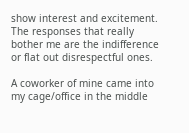show interest and excitement. The responses that really bother me are the indifference or flat out disrespectful ones.

A coworker of mine came into my cage/office in the middle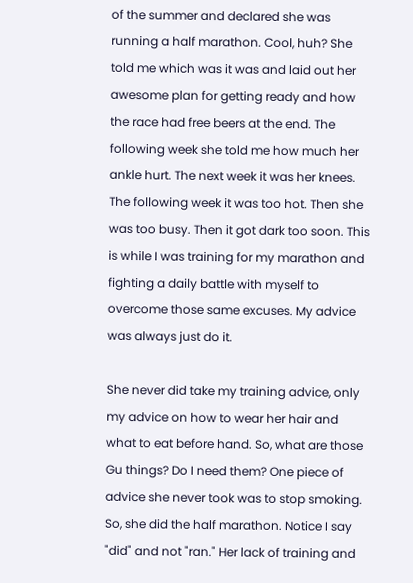of the summer and declared she was running a half marathon. Cool, huh? She told me which was it was and laid out her awesome plan for getting ready and how the race had free beers at the end. The following week she told me how much her ankle hurt. The next week it was her knees. The following week it was too hot. Then she was too busy. Then it got dark too soon. This is while I was training for my marathon and fighting a daily battle with myself to overcome those same excuses. My advice was always just do it.

She never did take my training advice, only my advice on how to wear her hair and what to eat before hand. So, what are those Gu things? Do I need them? One piece of advice she never took was to stop smoking.
So, she did the half marathon. Notice I say "did" and not "ran." Her lack of training and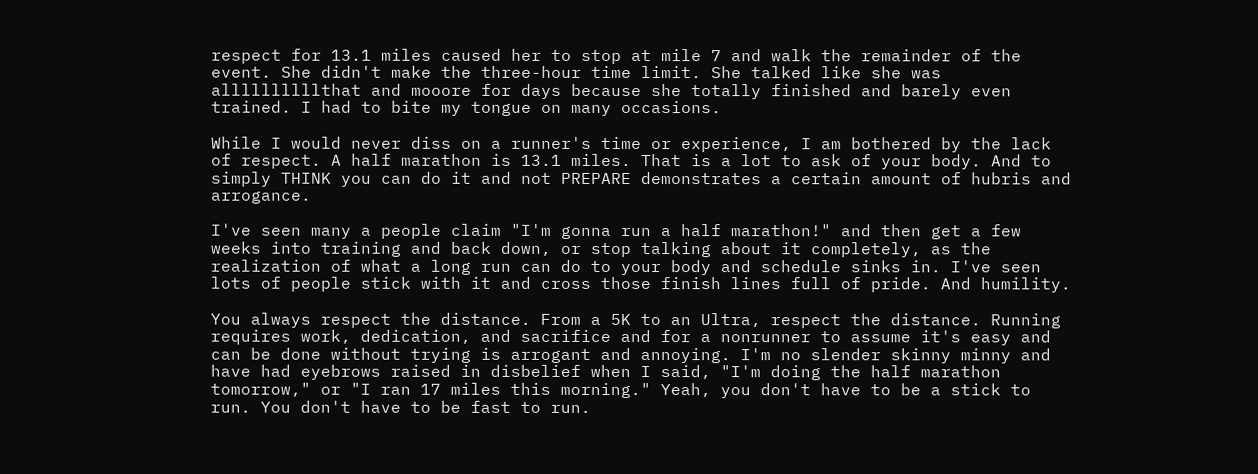respect for 13.1 miles caused her to stop at mile 7 and walk the remainder of the event. She didn't make the three-hour time limit. She talked like she was allllllllllthat and mooore for days because she totally finished and barely even trained. I had to bite my tongue on many occasions.

While I would never diss on a runner's time or experience, I am bothered by the lack of respect. A half marathon is 13.1 miles. That is a lot to ask of your body. And to simply THINK you can do it and not PREPARE demonstrates a certain amount of hubris and arrogance.

I've seen many a people claim "I'm gonna run a half marathon!" and then get a few weeks into training and back down, or stop talking about it completely, as the realization of what a long run can do to your body and schedule sinks in. I've seen lots of people stick with it and cross those finish lines full of pride. And humility.

You always respect the distance. From a 5K to an Ultra, respect the distance. Running requires work, dedication, and sacrifice and for a nonrunner to assume it's easy and can be done without trying is arrogant and annoying. I'm no slender skinny minny and have had eyebrows raised in disbelief when I said, "I'm doing the half marathon tomorrow," or "I ran 17 miles this morning." Yeah, you don't have to be a stick to run. You don't have to be fast to run.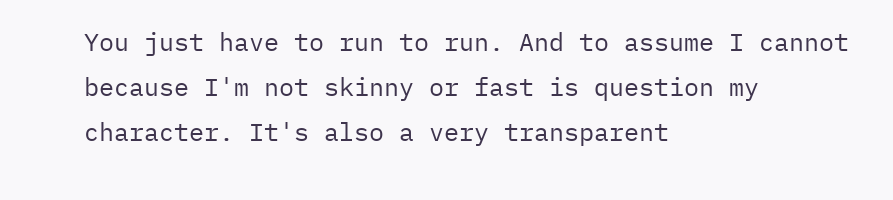You just have to run to run. And to assume I cannot because I'm not skinny or fast is question my character. It's also a very transparent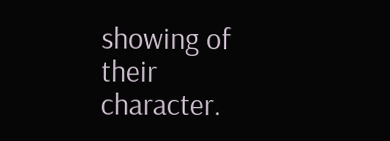showing of their character.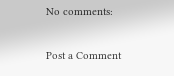No comments:

Post a Comment